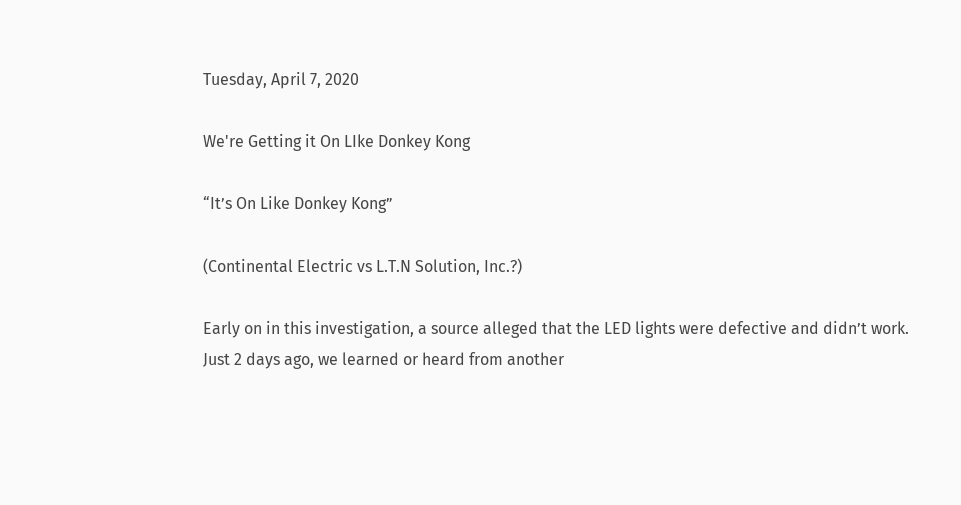Tuesday, April 7, 2020

We're Getting it On LIke Donkey Kong

“It’s On Like Donkey Kong”

(Continental Electric vs L.T.N Solution, Inc.?)

Early on in this investigation, a source alleged that the LED lights were defective and didn’t work. Just 2 days ago, we learned or heard from another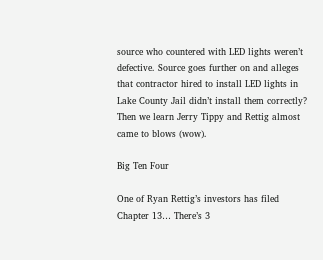source who countered with LED lights weren’t defective. Source goes further on and alleges that contractor hired to install LED lights in Lake County Jail didn’t install them correctly? Then we learn Jerry Tippy and Rettig almost came to blows (wow).

Big Ten Four

One of Ryan Rettig’s investors has filed Chapter 13… There’s 3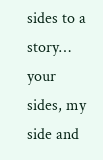sides to a story… your sides, my side and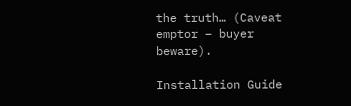the truth… (Caveat emptor – buyer beware).

Installation Guide